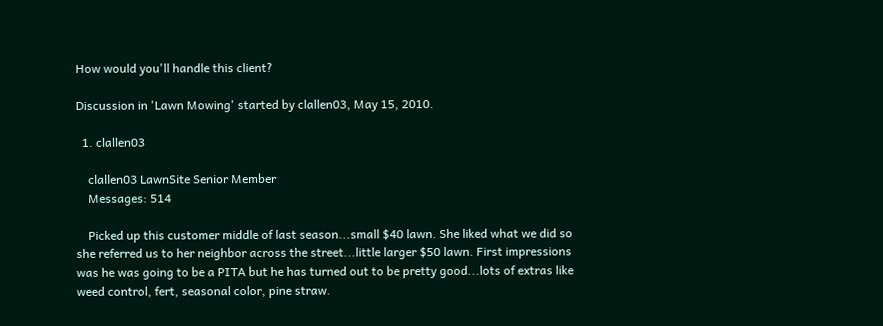How would you'll handle this client?

Discussion in 'Lawn Mowing' started by clallen03, May 15, 2010.

  1. clallen03

    clallen03 LawnSite Senior Member
    Messages: 514

    Picked up this customer middle of last season...small $40 lawn. She liked what we did so she referred us to her neighbor across the street...little larger $50 lawn. First impressions was he was going to be a PITA but he has turned out to be pretty good...lots of extras like weed control, fert, seasonal color, pine straw.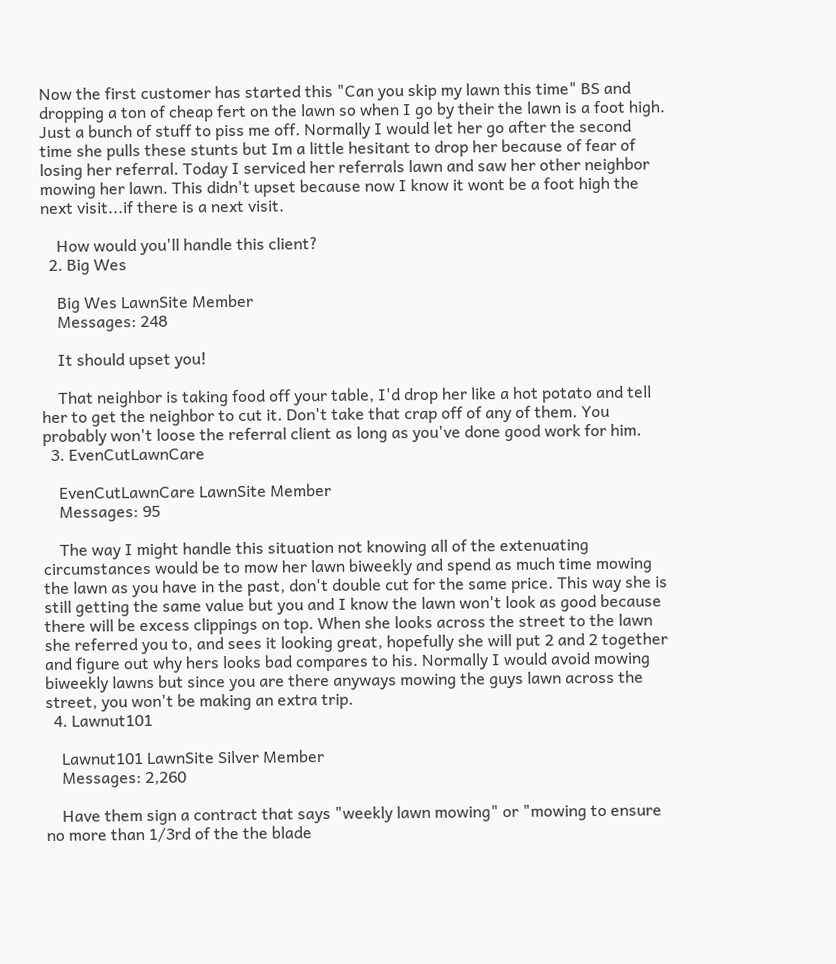Now the first customer has started this "Can you skip my lawn this time" BS and dropping a ton of cheap fert on the lawn so when I go by their the lawn is a foot high. Just a bunch of stuff to piss me off. Normally I would let her go after the second time she pulls these stunts but Im a little hesitant to drop her because of fear of losing her referral. Today I serviced her referrals lawn and saw her other neighbor mowing her lawn. This didn't upset because now I know it wont be a foot high the next visit...if there is a next visit.

    How would you'll handle this client?
  2. Big Wes

    Big Wes LawnSite Member
    Messages: 248

    It should upset you!

    That neighbor is taking food off your table, I'd drop her like a hot potato and tell her to get the neighbor to cut it. Don't take that crap off of any of them. You probably won't loose the referral client as long as you've done good work for him.
  3. EvenCutLawnCare

    EvenCutLawnCare LawnSite Member
    Messages: 95

    The way I might handle this situation not knowing all of the extenuating circumstances would be to mow her lawn biweekly and spend as much time mowing the lawn as you have in the past, don't double cut for the same price. This way she is still getting the same value but you and I know the lawn won't look as good because there will be excess clippings on top. When she looks across the street to the lawn she referred you to, and sees it looking great, hopefully she will put 2 and 2 together and figure out why hers looks bad compares to his. Normally I would avoid mowing biweekly lawns but since you are there anyways mowing the guys lawn across the street, you won't be making an extra trip.
  4. Lawnut101

    Lawnut101 LawnSite Silver Member
    Messages: 2,260

    Have them sign a contract that says "weekly lawn mowing" or "mowing to ensure no more than 1/3rd of the the blade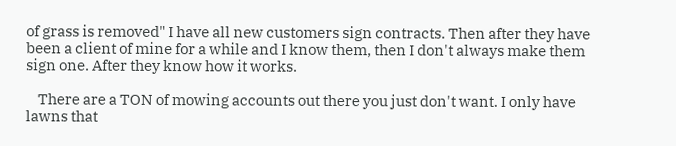of grass is removed" I have all new customers sign contracts. Then after they have been a client of mine for a while and I know them, then I don't always make them sign one. After they know how it works.

    There are a TON of mowing accounts out there you just don't want. I only have lawns that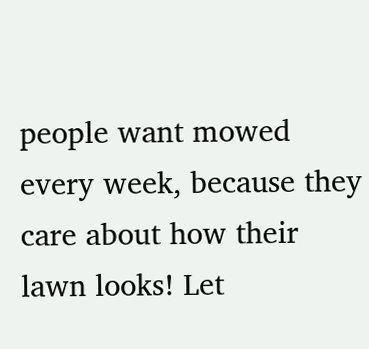people want mowed every week, because they care about how their lawn looks! Let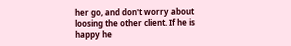her go, and don't worry about loosing the other client. If he is happy he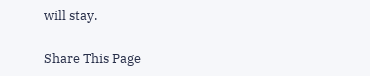will stay.

Share This Page